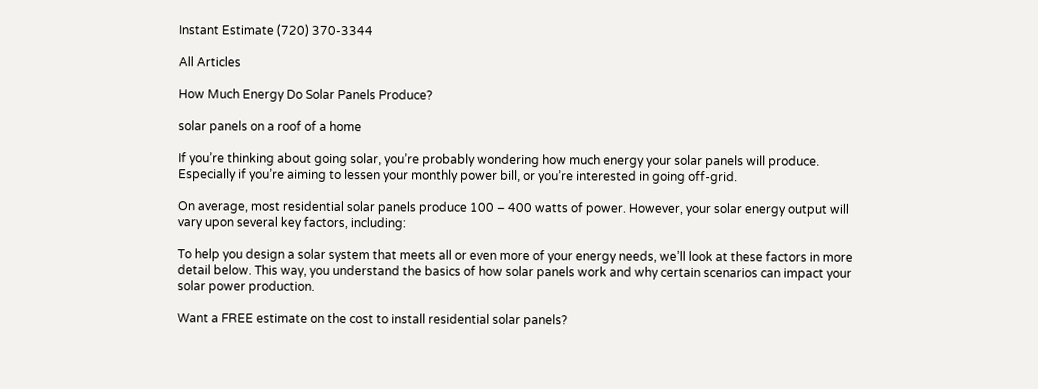Instant Estimate (720) 370-3344

All Articles

How Much Energy Do Solar Panels Produce?

solar panels on a roof of a home

If you’re thinking about going solar, you’re probably wondering how much energy your solar panels will produce. Especially if you’re aiming to lessen your monthly power bill, or you’re interested in going off-grid.

On average, most residential solar panels produce 100 – 400 watts of power. However, your solar energy output will vary upon several key factors, including:

To help you design a solar system that meets all or even more of your energy needs, we’ll look at these factors in more detail below. This way, you understand the basics of how solar panels work and why certain scenarios can impact your solar power production.

Want a FREE estimate on the cost to install residential solar panels?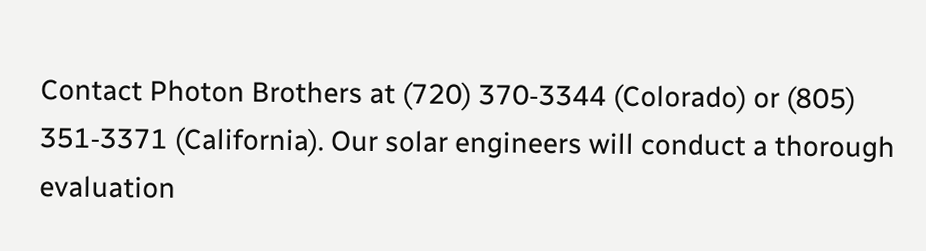Contact Photon Brothers at (720) 370‑3344 (Colorado) or (805) 351‑3371 (California). Our solar engineers will conduct a thorough evaluation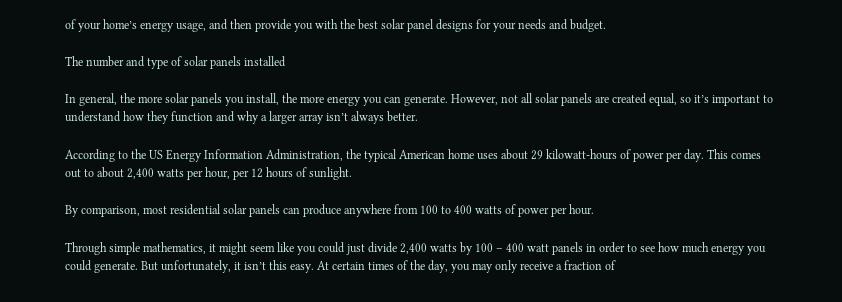of your home’s energy usage, and then provide you with the best solar panel designs for your needs and budget.

The number and type of solar panels installed

In general, the more solar panels you install, the more energy you can generate. However, not all solar panels are created equal, so it’s important to understand how they function and why a larger array isn’t always better.

According to the US Energy Information Administration, the typical American home uses about 29 kilowatt-hours of power per day. This comes out to about 2,400 watts per hour, per 12 hours of sunlight.

By comparison, most residential solar panels can produce anywhere from 100 to 400 watts of power per hour.

Through simple mathematics, it might seem like you could just divide 2,400 watts by 100 – 400 watt panels in order to see how much energy you could generate. But unfortunately, it isn’t this easy. At certain times of the day, you may only receive a fraction of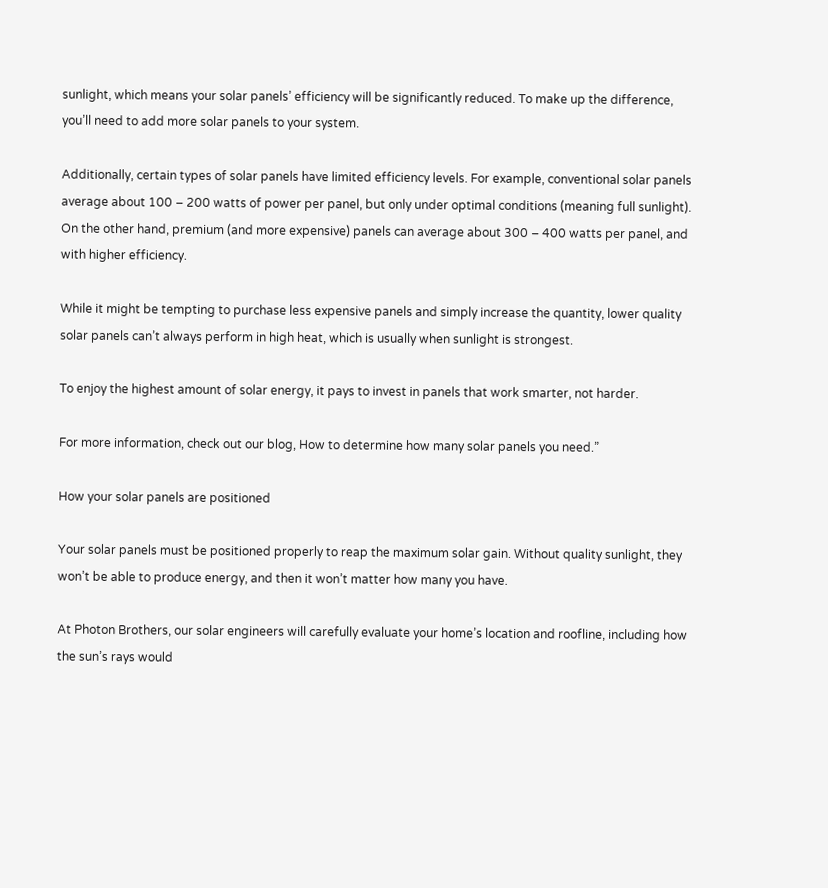sunlight, which means your solar panels’ efficiency will be significantly reduced. To make up the difference, you’ll need to add more solar panels to your system.

Additionally, certain types of solar panels have limited efficiency levels. For example, conventional solar panels average about 100 – 200 watts of power per panel, but only under optimal conditions (meaning full sunlight). On the other hand, premium (and more expensive) panels can average about 300 – 400 watts per panel, and with higher efficiency.

While it might be tempting to purchase less expensive panels and simply increase the quantity, lower quality solar panels can’t always perform in high heat, which is usually when sunlight is strongest.

To enjoy the highest amount of solar energy, it pays to invest in panels that work smarter, not harder.

For more information, check out our blog, How to determine how many solar panels you need.”

How your solar panels are positioned

Your solar panels must be positioned properly to reap the maximum solar gain. Without quality sunlight, they won’t be able to produce energy, and then it won’t matter how many you have.

At Photon Brothers, our solar engineers will carefully evaluate your home’s location and roofline, including how the sun’s rays would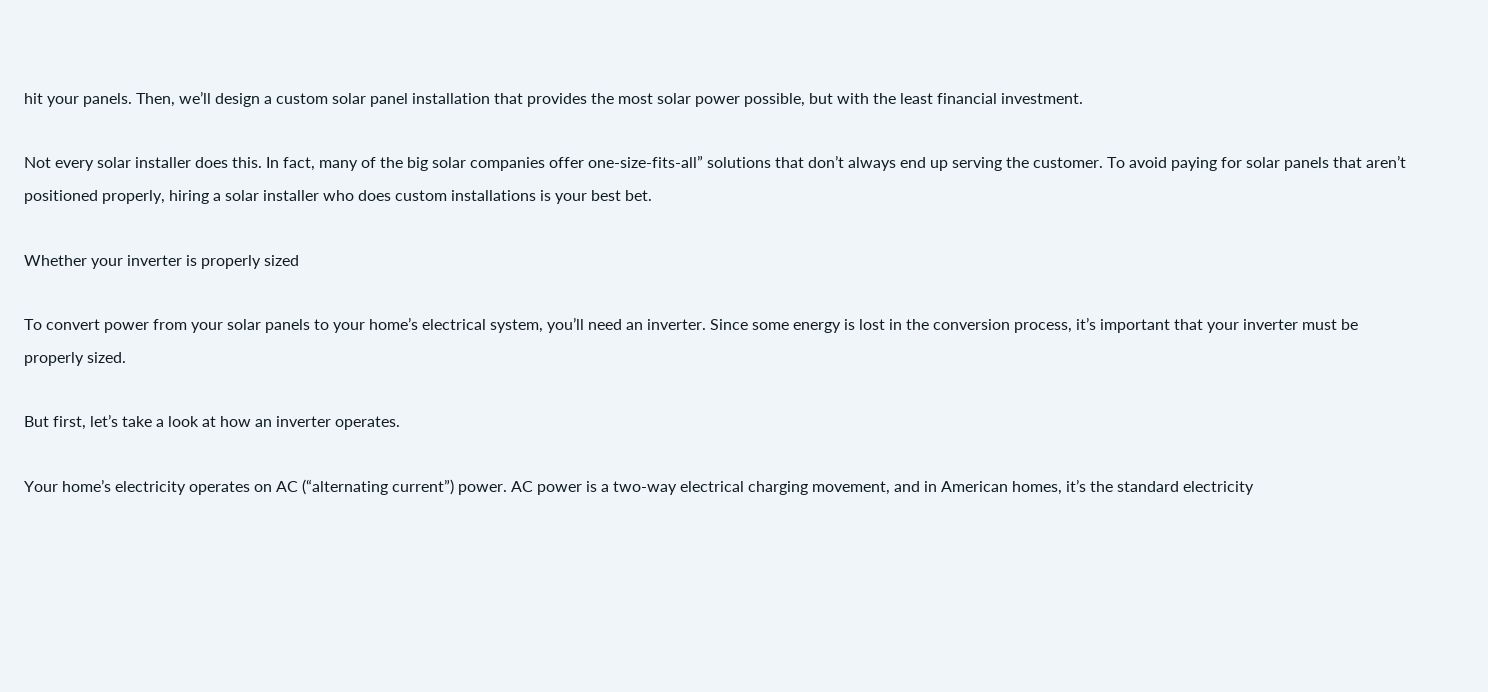hit your panels. Then, we’ll design a custom solar panel installation that provides the most solar power possible, but with the least financial investment.

Not every solar installer does this. In fact, many of the big solar companies offer one-size-fits-all” solutions that don’t always end up serving the customer. To avoid paying for solar panels that aren’t positioned properly, hiring a solar installer who does custom installations is your best bet.

Whether your inverter is properly sized

To convert power from your solar panels to your home’s electrical system, you’ll need an inverter. Since some energy is lost in the conversion process, it’s important that your inverter must be properly sized.

But first, let’s take a look at how an inverter operates.

Your home’s electricity operates on AC (“alternating current”) power. AC power is a two-way electrical charging movement, and in American homes, it’s the standard electricity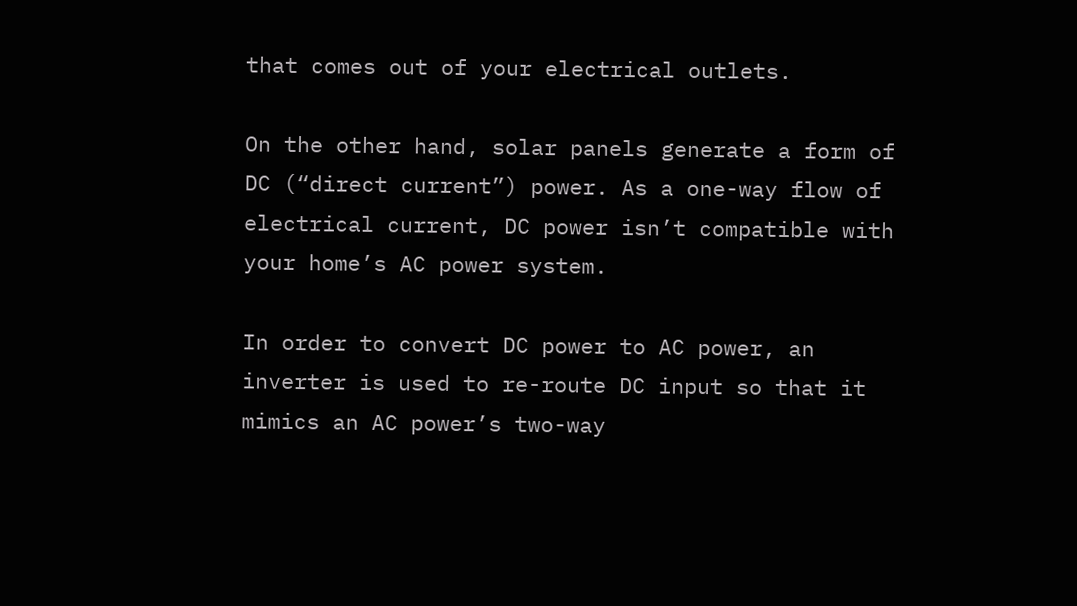that comes out of your electrical outlets.

On the other hand, solar panels generate a form of DC (“direct current”) power. As a one-way flow of electrical current, DC power isn’t compatible with your home’s AC power system.

In order to convert DC power to AC power, an inverter is used to re-route DC input so that it mimics an AC power’s two-way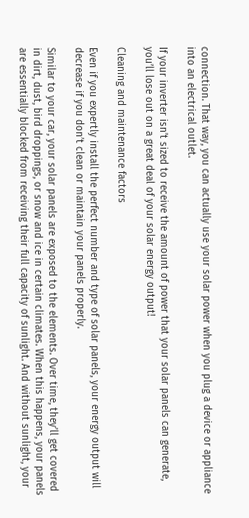connection. That way, you can actually use your solar power when you plug a device or appliance into an electrical outlet.

If your inverter isn’t sized to receive the amount of power that your solar panels can generate, you’ll lose out on a great deal of your solar energy output!

Cleaning and maintenance factors

Even if you expertly install the perfect number and type of solar panels, your energy output will decrease if you don’t clean or maintain your panels properly.

Similar to your car, your solar panels are exposed to the elements. Over time, they’ll get covered in dirt, dust, bird droppings, or snow and ice in certain climates. When this happens, your panels are essentially blocked from receiving their full capacity of sunlight. And without sunlight, your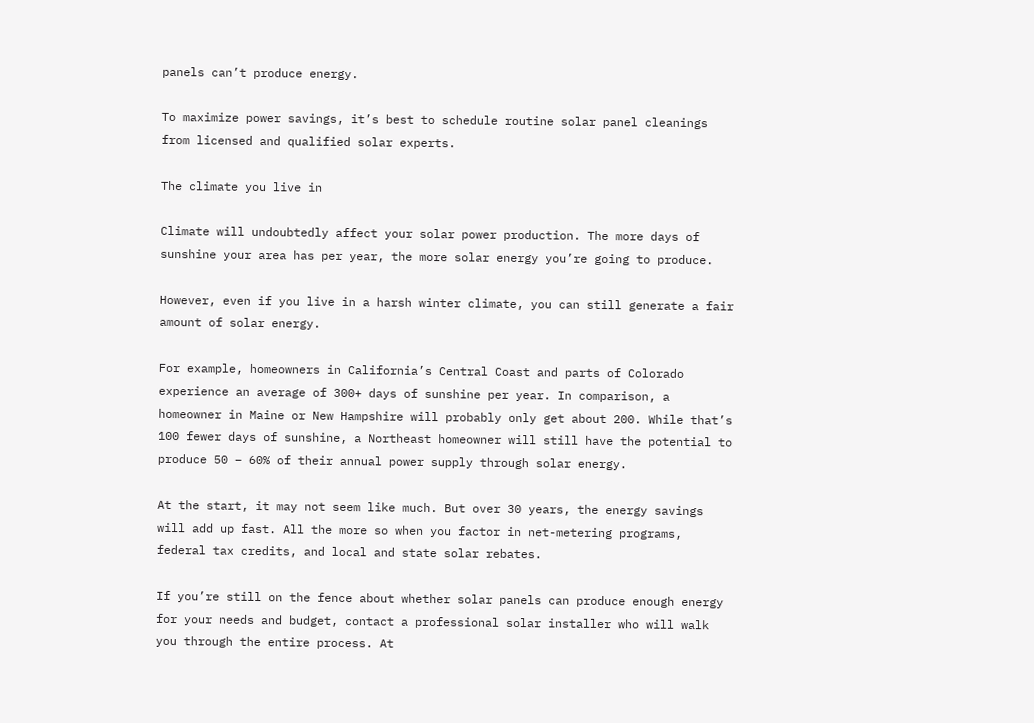panels can’t produce energy.

To maximize power savings, it’s best to schedule routine solar panel cleanings from licensed and qualified solar experts.

The climate you live in

Climate will undoubtedly affect your solar power production. The more days of sunshine your area has per year, the more solar energy you’re going to produce.

However, even if you live in a harsh winter climate, you can still generate a fair amount of solar energy.

For example, homeowners in California’s Central Coast and parts of Colorado experience an average of 300+ days of sunshine per year. In comparison, a homeowner in Maine or New Hampshire will probably only get about 200. While that’s 100 fewer days of sunshine, a Northeast homeowner will still have the potential to produce 50 – 60% of their annual power supply through solar energy.

At the start, it may not seem like much. But over 30 years, the energy savings will add up fast. All the more so when you factor in net-metering programs, federal tax credits, and local and state solar rebates.

If you’re still on the fence about whether solar panels can produce enough energy for your needs and budget, contact a professional solar installer who will walk you through the entire process. At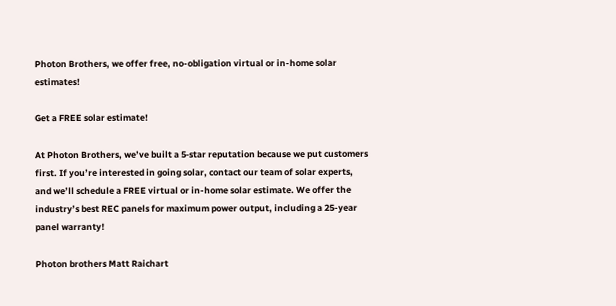Photon Brothers, we offer free, no-obligation virtual or in-home solar estimates!

Get a FREE solar estimate!

At Photon Brothers, we’ve built a 5‑star reputation because we put customers first. If you’re interested in going solar, contact our team of solar experts, and we’ll schedule a FREE virtual or in-home solar estimate. We offer the industry’s best REC panels for maximum power output, including a 25-year panel warranty!

Photon brothers Matt Raichart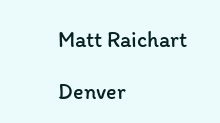Matt Raichart

Denver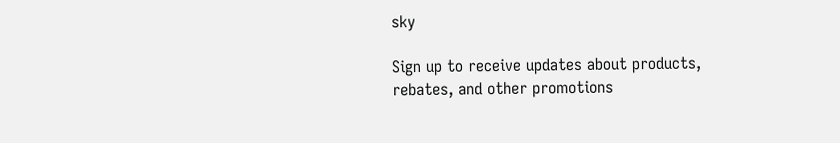sky

Sign up to receive updates about products, rebates, and other promotions